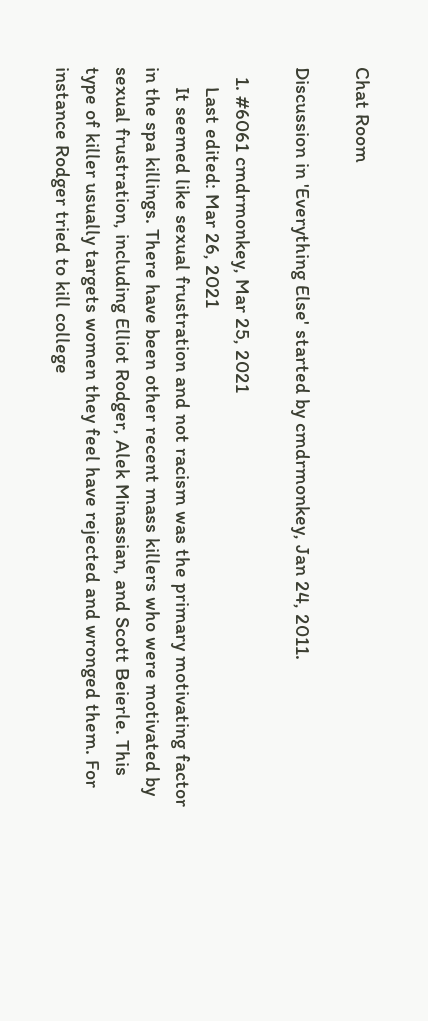Chat Room

Discussion in 'Everything Else' started by cmdrmonkey, Jan 24, 2011.

  1. #6061 cmdrmonkey, Mar 25, 2021
    Last edited: Mar 26, 2021
    It seemed like sexual frustration and not racism was the primary motivating factor in the spa killings. There have been other recent mass killers who were motivated by sexual frustration, including Elliot Rodger, Alek Minassian, and Scott Beierle. This type of killer usually targets women they feel have rejected and wronged them. For instance Rodger tried to kill college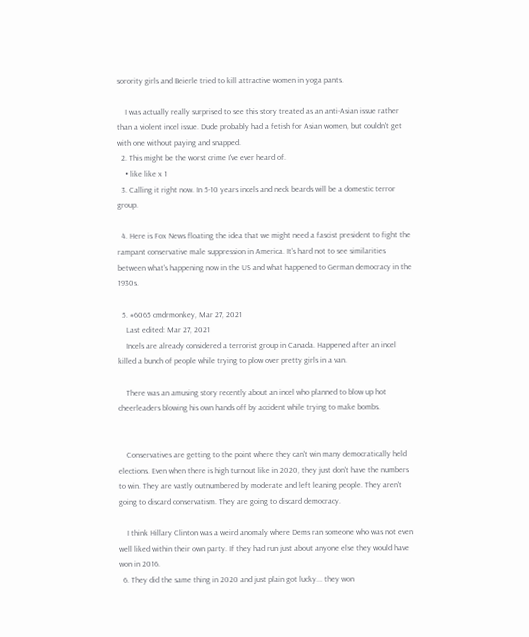sorority girls and Beierle tried to kill attractive women in yoga pants.

    I was actually really surprised to see this story treated as an anti-Asian issue rather than a violent incel issue. Dude probably had a fetish for Asian women, but couldn't get with one without paying and snapped.
  2. This might be the worst crime I've ever heard of.
    • like like x 1
  3. Calling it right now. In 5-10 years incels and neck beards will be a domestic terror group.

  4. Here is Fox News floating the idea that we might need a fascist president to fight the rampant conservative male suppression in America. It's hard not to see similarities between what's happening now in the US and what happened to German democracy in the 1930s.

  5. #6065 cmdrmonkey, Mar 27, 2021
    Last edited: Mar 27, 2021
    Incels are already considered a terrorist group in Canada. Happened after an incel killed a bunch of people while trying to plow over pretty girls in a van.

    There was an amusing story recently about an incel who planned to blow up hot cheerleaders blowing his own hands off by accident while trying to make bombs.


    Conservatives are getting to the point where they can't win many democratically held elections. Even when there is high turnout like in 2020, they just don't have the numbers to win. They are vastly outnumbered by moderate and left leaning people. They aren't going to discard conservatism. They are going to discard democracy.

    I think Hillary Clinton was a weird anomaly where Dems ran someone who was not even well liked within their own party. If they had run just about anyone else they would have won in 2016.
  6. They did the same thing in 2020 and just plain got lucky... they won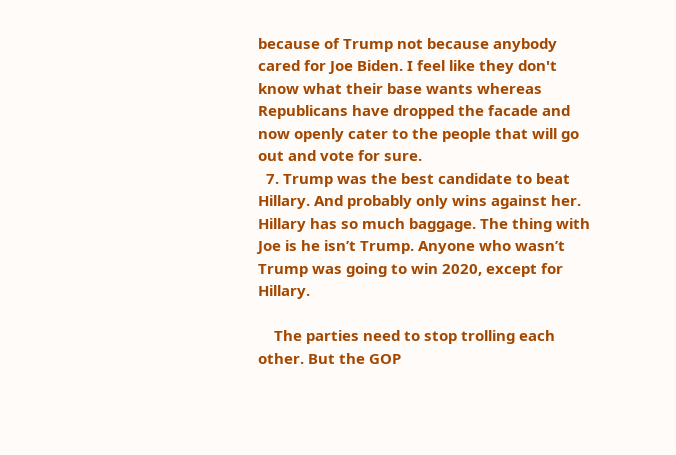because of Trump not because anybody cared for Joe Biden. I feel like they don't know what their base wants whereas Republicans have dropped the facade and now openly cater to the people that will go out and vote for sure.
  7. Trump was the best candidate to beat Hillary. And probably only wins against her. Hillary has so much baggage. The thing with Joe is he isn’t Trump. Anyone who wasn’t Trump was going to win 2020, except for Hillary.

    The parties need to stop trolling each other. But the GOP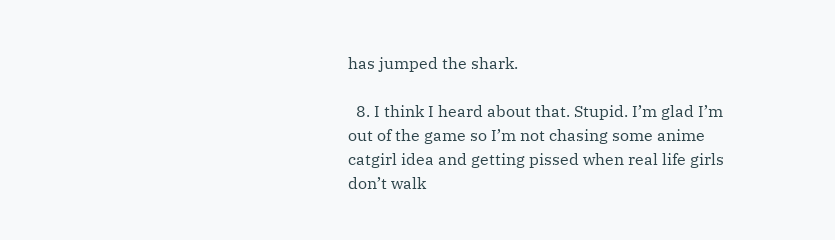has jumped the shark.

  8. I think I heard about that. Stupid. I’m glad I’m out of the game so I’m not chasing some anime catgirl idea and getting pissed when real life girls don’t walk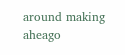around making aheago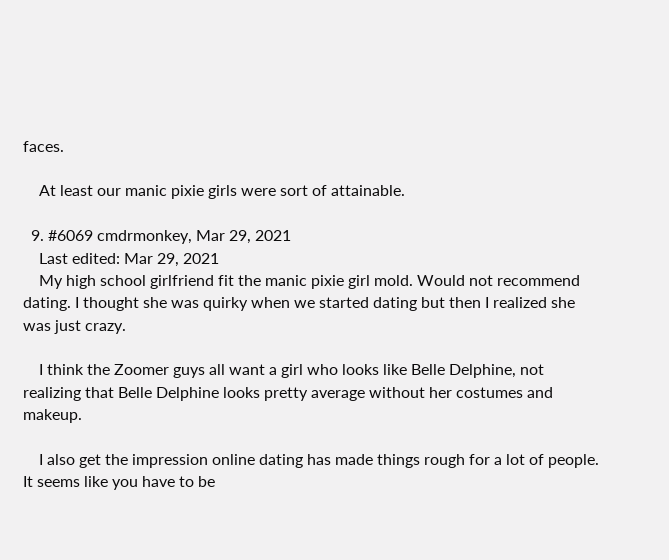faces.

    At least our manic pixie girls were sort of attainable.

  9. #6069 cmdrmonkey, Mar 29, 2021
    Last edited: Mar 29, 2021
    My high school girlfriend fit the manic pixie girl mold. Would not recommend dating. I thought she was quirky when we started dating but then I realized she was just crazy.

    I think the Zoomer guys all want a girl who looks like Belle Delphine, not realizing that Belle Delphine looks pretty average without her costumes and makeup.

    I also get the impression online dating has made things rough for a lot of people. It seems like you have to be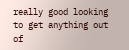really good looking to get anything out of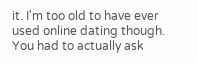it. I'm too old to have ever used online dating though. You had to actually ask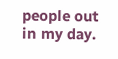people out in my day.